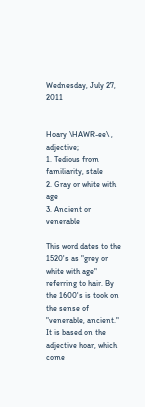Wednesday, July 27, 2011


Hoary \HAWR-ee\ , adjective;
1. Tedious from familiarity, stale
2. Gray or white with age
3. Ancient or venerable

This word dates to the 1520's as "grey or white with age" referring to hair. By the 1600's is took on the sense of "venerable, ancient." It is based on the adjective hoar, which come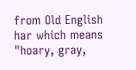from Old English har which means "hoary, gray,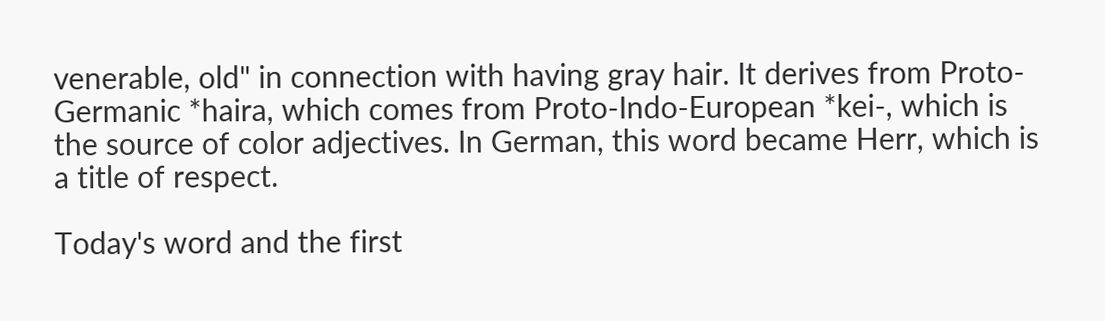venerable, old" in connection with having gray hair. It derives from Proto-Germanic *haira, which comes from Proto-Indo-European *kei-, which is the source of color adjectives. In German, this word became Herr, which is a title of respect.

Today's word and the first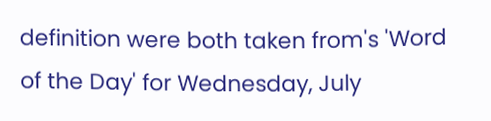definition were both taken from's 'Word of the Day' for Wednesday, July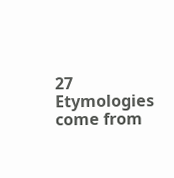27
Etymologies come from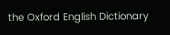the Oxford English Dictionary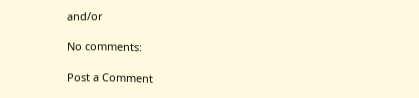and/or

No comments:

Post a Comment